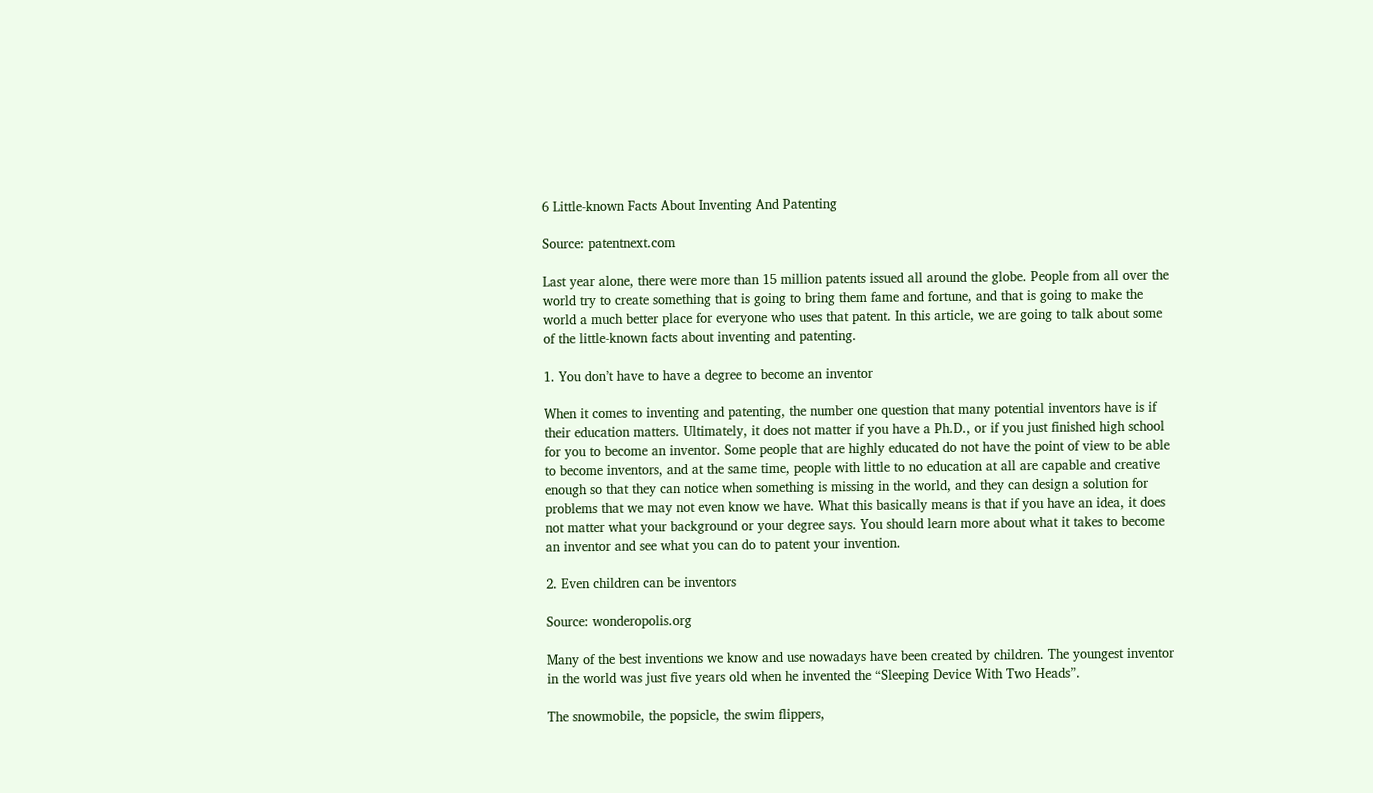6 Little-known Facts About Inventing And Patenting

Source: patentnext.com

Last year alone, there were more than 15 million patents issued all around the globe. People from all over the world try to create something that is going to bring them fame and fortune, and that is going to make the world a much better place for everyone who uses that patent. In this article, we are going to talk about some of the little-known facts about inventing and patenting.

1. You don’t have to have a degree to become an inventor

When it comes to inventing and patenting, the number one question that many potential inventors have is if their education matters. Ultimately, it does not matter if you have a Ph.D., or if you just finished high school for you to become an inventor. Some people that are highly educated do not have the point of view to be able to become inventors, and at the same time, people with little to no education at all are capable and creative enough so that they can notice when something is missing in the world, and they can design a solution for problems that we may not even know we have. What this basically means is that if you have an idea, it does not matter what your background or your degree says. You should learn more about what it takes to become an inventor and see what you can do to patent your invention.

2. Even children can be inventors

Source: wonderopolis.org

Many of the best inventions we know and use nowadays have been created by children. The youngest inventor in the world was just five years old when he invented the “Sleeping Device With Two Heads”.

The snowmobile, the popsicle, the swim flippers,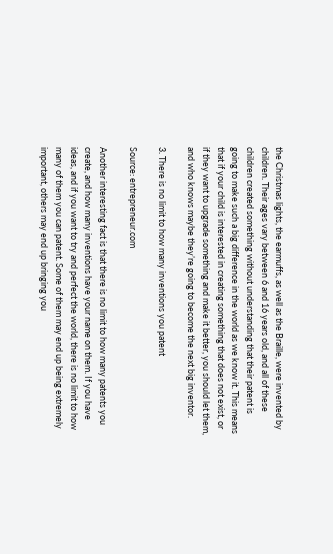the Christmas lights, the earmuffs, as well as the Braille, were invented by children. Their ages vary between 6 and 16 years old, and all of these children created something without understanding that their patent is going to make such a big difference in the world as we know it. This means that if your child is interested in creating something that does not exist, or if they want to upgrade something and make it better, you should let them, and who knows maybe they’re going to become the next big inventor.

3. There is no limit to how many inventions you patent

Source: entrepreneur.com

Another interesting fact is that there is no limit to how many patents you create, and how many inventions have your name on them. If you have ideas, and if you want to try and perfect the world, there is no limit to how many of them you can patent. Some of them may end up being extremely important, others may end up bringing you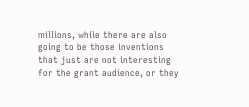millions, while there are also going to be those inventions that just are not interesting for the grant audience, or they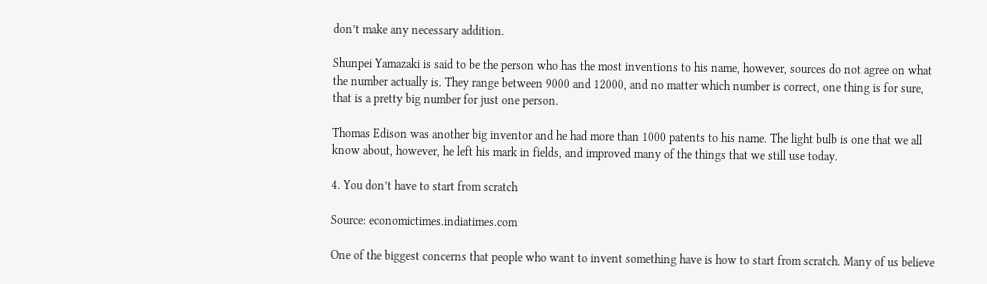don’t make any necessary addition.

Shunpei Yamazaki is said to be the person who has the most inventions to his name, however, sources do not agree on what the number actually is. They range between 9000 and 12000, and no matter which number is correct, one thing is for sure, that is a pretty big number for just one person.

Thomas Edison was another big inventor and he had more than 1000 patents to his name. The light bulb is one that we all know about, however, he left his mark in fields, and improved many of the things that we still use today.

4. You don’t have to start from scratch

Source: economictimes.indiatimes.com

One of the biggest concerns that people who want to invent something have is how to start from scratch. Many of us believe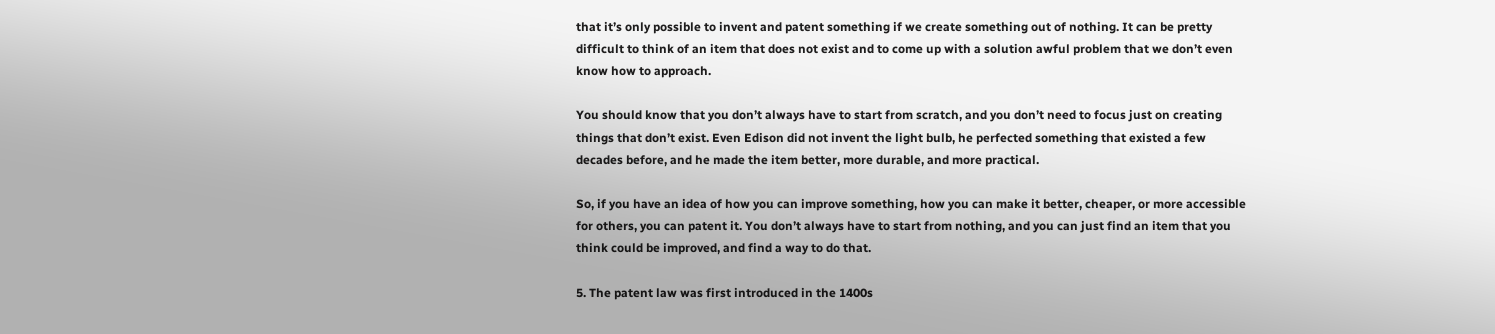that it’s only possible to invent and patent something if we create something out of nothing. It can be pretty difficult to think of an item that does not exist and to come up with a solution awful problem that we don’t even know how to approach.

You should know that you don’t always have to start from scratch, and you don’t need to focus just on creating things that don’t exist. Even Edison did not invent the light bulb, he perfected something that existed a few decades before, and he made the item better, more durable, and more practical.

So, if you have an idea of how you can improve something, how you can make it better, cheaper, or more accessible for others, you can patent it. You don’t always have to start from nothing, and you can just find an item that you think could be improved, and find a way to do that.

5. The patent law was first introduced in the 1400s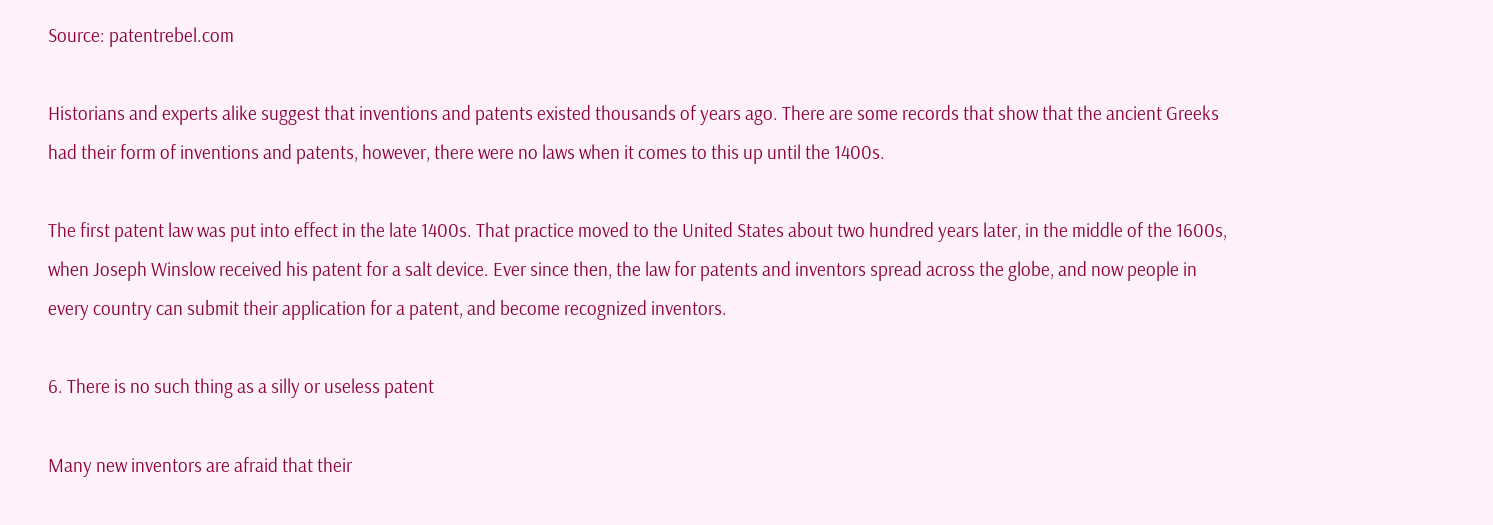Source: patentrebel.com

Historians and experts alike suggest that inventions and patents existed thousands of years ago. There are some records that show that the ancient Greeks had their form of inventions and patents, however, there were no laws when it comes to this up until the 1400s.

The first patent law was put into effect in the late 1400s. That practice moved to the United States about two hundred years later, in the middle of the 1600s, when Joseph Winslow received his patent for a salt device. Ever since then, the law for patents and inventors spread across the globe, and now people in every country can submit their application for a patent, and become recognized inventors.

6. There is no such thing as a silly or useless patent

Many new inventors are afraid that their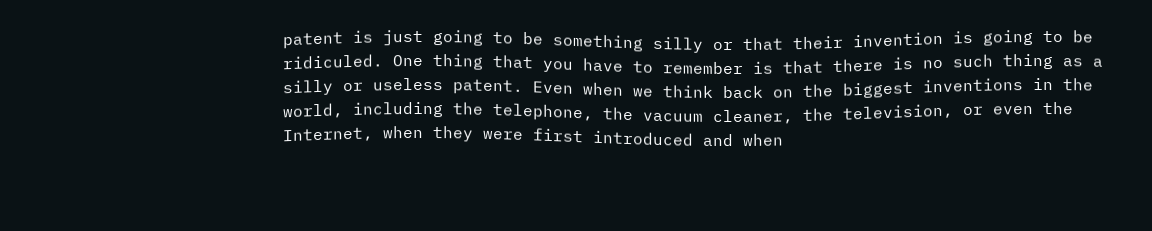patent is just going to be something silly or that their invention is going to be ridiculed. One thing that you have to remember is that there is no such thing as a silly or useless patent. Even when we think back on the biggest inventions in the world, including the telephone, the vacuum cleaner, the television, or even the Internet, when they were first introduced and when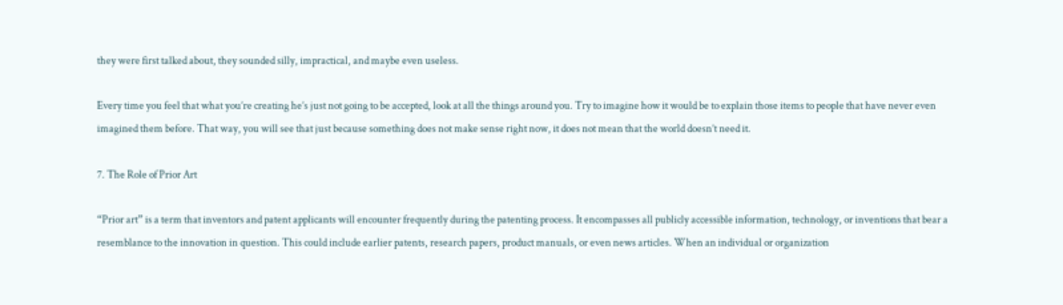they were first talked about, they sounded silly, impractical, and maybe even useless.

Every time you feel that what you’re creating he’s just not going to be accepted, look at all the things around you. Try to imagine how it would be to explain those items to people that have never even imagined them before. That way, you will see that just because something does not make sense right now, it does not mean that the world doesn’t need it.

7. The Role of Prior Art

“Prior art” is a term that inventors and patent applicants will encounter frequently during the patenting process. It encompasses all publicly accessible information, technology, or inventions that bear a resemblance to the innovation in question. This could include earlier patents, research papers, product manuals, or even news articles. When an individual or organization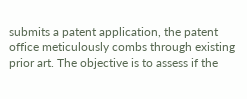submits a patent application, the patent office meticulously combs through existing prior art. The objective is to assess if the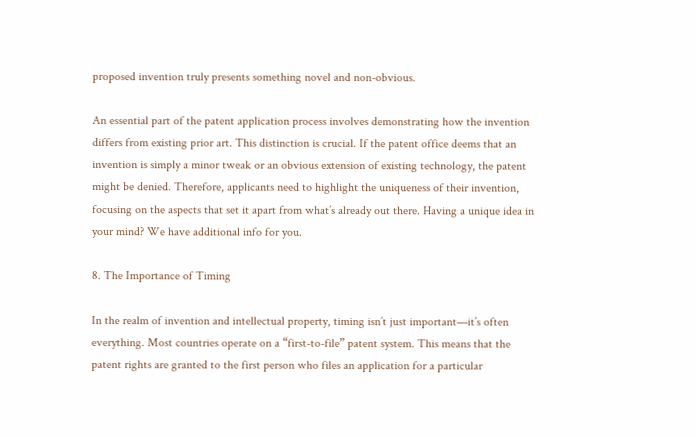proposed invention truly presents something novel and non-obvious.

An essential part of the patent application process involves demonstrating how the invention differs from existing prior art. This distinction is crucial. If the patent office deems that an invention is simply a minor tweak or an obvious extension of existing technology, the patent might be denied. Therefore, applicants need to highlight the uniqueness of their invention, focusing on the aspects that set it apart from what’s already out there. Having a unique idea in your mind? We have additional info for you.

8. The Importance of Timing

In the realm of invention and intellectual property, timing isn’t just important—it’s often everything. Most countries operate on a “first-to-file” patent system. This means that the patent rights are granted to the first person who files an application for a particular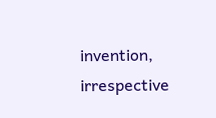invention, irrespective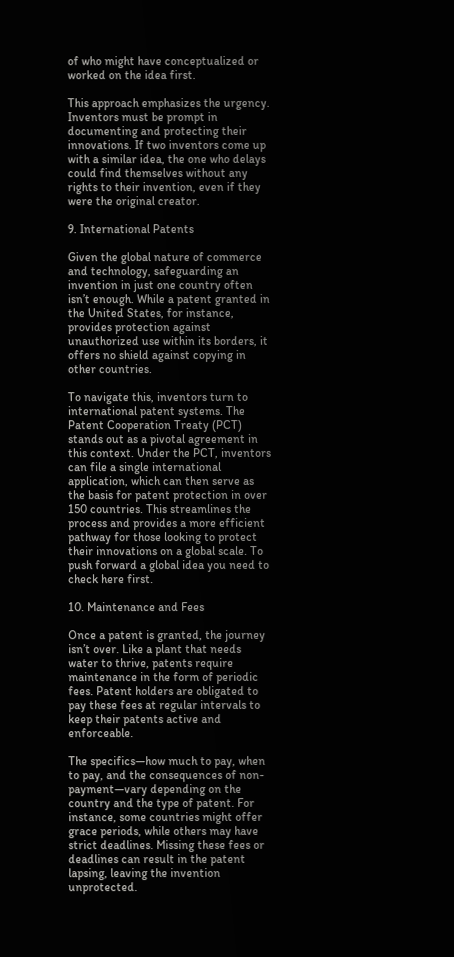of who might have conceptualized or worked on the idea first.

This approach emphasizes the urgency. Inventors must be prompt in documenting and protecting their innovations. If two inventors come up with a similar idea, the one who delays could find themselves without any rights to their invention, even if they were the original creator.

9. International Patents

Given the global nature of commerce and technology, safeguarding an invention in just one country often isn’t enough. While a patent granted in the United States, for instance, provides protection against unauthorized use within its borders, it offers no shield against copying in other countries.

To navigate this, inventors turn to international patent systems. The Patent Cooperation Treaty (PCT) stands out as a pivotal agreement in this context. Under the PCT, inventors can file a single international application, which can then serve as the basis for patent protection in over 150 countries. This streamlines the process and provides a more efficient pathway for those looking to protect their innovations on a global scale. To push forward a global idea you need to check here first.

10. Maintenance and Fees

Once a patent is granted, the journey isn’t over. Like a plant that needs water to thrive, patents require maintenance in the form of periodic fees. Patent holders are obligated to pay these fees at regular intervals to keep their patents active and enforceable.

The specifics—how much to pay, when to pay, and the consequences of non-payment—vary depending on the country and the type of patent. For instance, some countries might offer grace periods, while others may have strict deadlines. Missing these fees or deadlines can result in the patent lapsing, leaving the invention unprotected.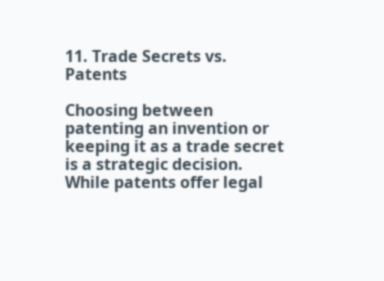11. Trade Secrets vs. Patents

Choosing between patenting an invention or keeping it as a trade secret is a strategic decision. While patents offer legal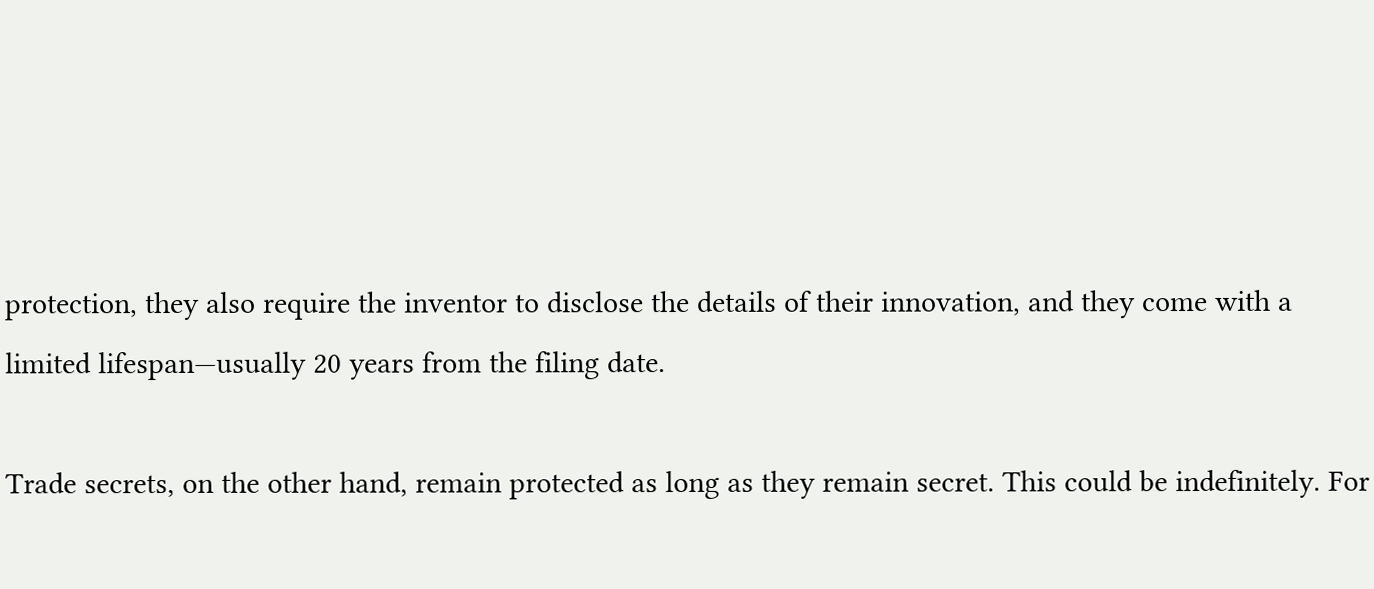protection, they also require the inventor to disclose the details of their innovation, and they come with a limited lifespan—usually 20 years from the filing date.

Trade secrets, on the other hand, remain protected as long as they remain secret. This could be indefinitely. For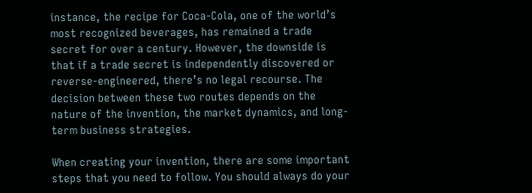instance, the recipe for Coca-Cola, one of the world’s most recognized beverages, has remained a trade secret for over a century. However, the downside is that if a trade secret is independently discovered or reverse-engineered, there’s no legal recourse. The decision between these two routes depends on the nature of the invention, the market dynamics, and long-term business strategies.

When creating your invention, there are some important steps that you need to follow. You should always do your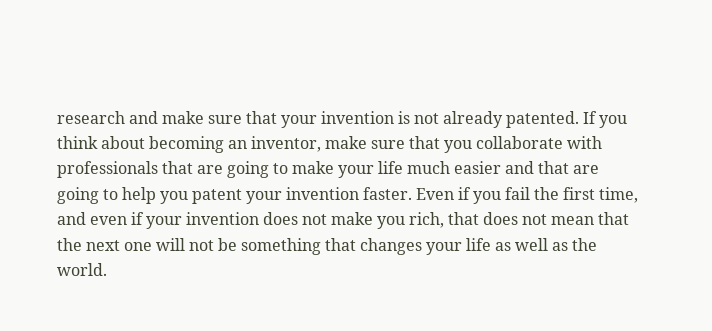research and make sure that your invention is not already patented. If you think about becoming an inventor, make sure that you collaborate with professionals that are going to make your life much easier and that are going to help you patent your invention faster. Even if you fail the first time, and even if your invention does not make you rich, that does not mean that the next one will not be something that changes your life as well as the world.